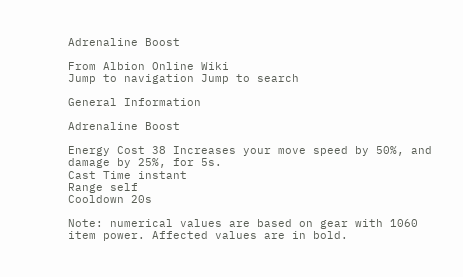Adrenaline Boost

From Albion Online Wiki
Jump to navigation Jump to search

General Information

Adrenaline Boost

Energy Cost 38 Increases your move speed by 50%, and damage by 25%, for 5s.
Cast Time instant
Range self
Cooldown 20s

Note: numerical values are based on gear with 1060 item power. Affected values are in bold.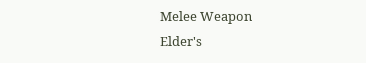Melee Weapon
Elder's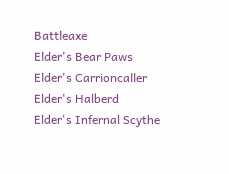Battleaxe
Elder's Bear Paws
Elder's Carrioncaller
Elder's Halberd
Elder's Infernal Scythe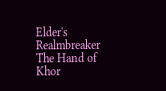Elder's Realmbreaker
The Hand of Khor